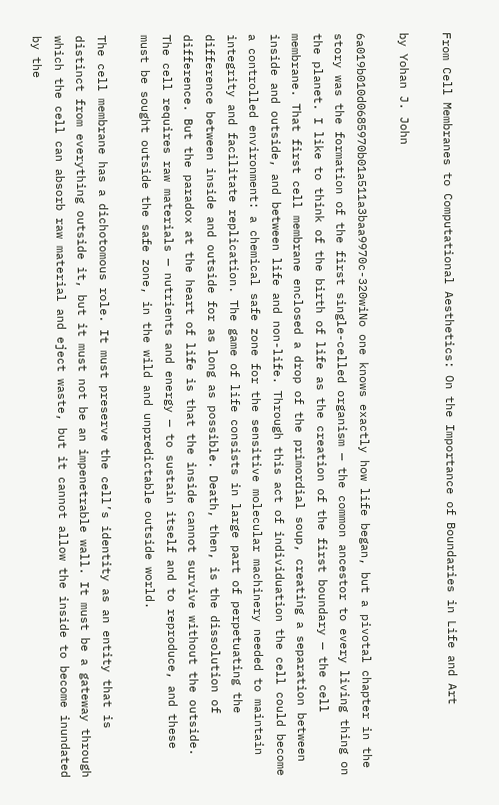From Cell Membranes to Computational Aesthetics: On the Importance of Boundaries in Life and Art

by Yohan J. John

6a019b010d0685970b01a511a3baa9970c-320wiNo one knows exactly how life began, but a pivotal chapter in the story was the formation of the first single-celled organism — the common ancestor to every living thing on the planet. I like to think of the birth of life as the creation of the first boundary — the cell membrane. That first cell membrane enclosed a drop of the primordial soup, creating a separation between inside and outside, and between life and non-life. Through this act of individuation the cell could become a controlled environment: a chemical safe zone for the sensitive molecular machinery needed to maintain integrity and facilitate replication. The game of life consists in large part of perpetuating the difference between inside and outside for as long as possible. Death, then, is the dissolution of difference. But the paradox at the heart of life is that the inside cannot survive without the outside. The cell requires raw materials — nutrients and energy — to sustain itself and to reproduce, and these must be sought outside the safe zone, in the wild and unpredictable outside world.

The cell membrane has a dichotomous role. It must preserve the cell’s identity as an entity that is distinct from everything outside it, but it must not be an impenetrable wall. It must be a gateway through which the cell can absorb raw material and eject waste, but it cannot allow the inside to become inundated by the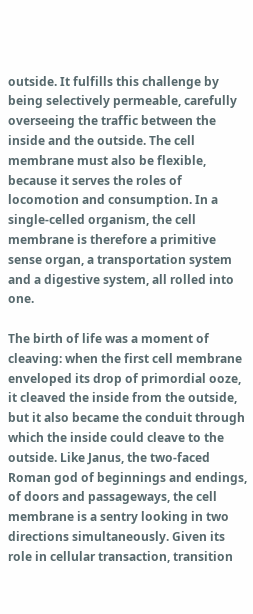outside. It fulfills this challenge by being selectively permeable, carefully overseeing the traffic between the inside and the outside. The cell membrane must also be flexible, because it serves the roles of locomotion and consumption. In a single-celled organism, the cell membrane is therefore a primitive sense organ, a transportation system and a digestive system, all rolled into one.

The birth of life was a moment of cleaving: when the first cell membrane enveloped its drop of primordial ooze, it cleaved the inside from the outside, but it also became the conduit through which the inside could cleave to the outside. Like Janus, the two-faced Roman god of beginnings and endings, of doors and passageways, the cell membrane is a sentry looking in two directions simultaneously. Given its role in cellular transaction, transition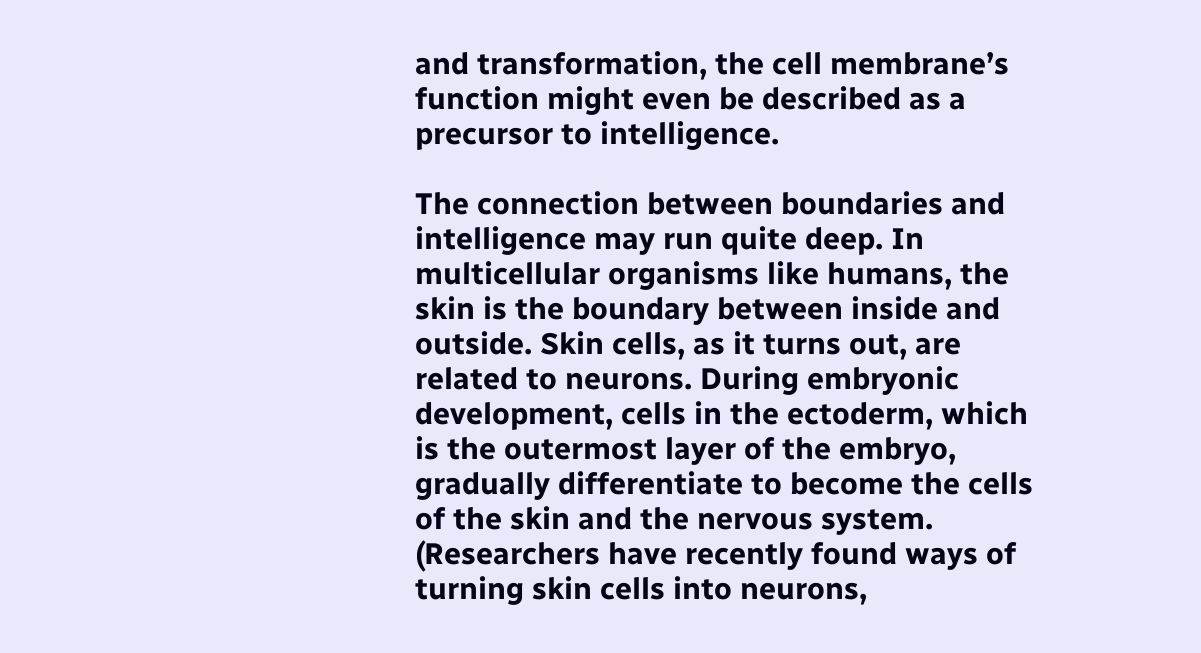and transformation, the cell membrane’s function might even be described as a precursor to intelligence.

The connection between boundaries and intelligence may run quite deep. In multicellular organisms like humans, the skin is the boundary between inside and outside. Skin cells, as it turns out, are related to neurons. During embryonic development, cells in the ectoderm, which is the outermost layer of the embryo, gradually differentiate to become the cells of the skin and the nervous system. (Researchers have recently found ways of turning skin cells into neurons,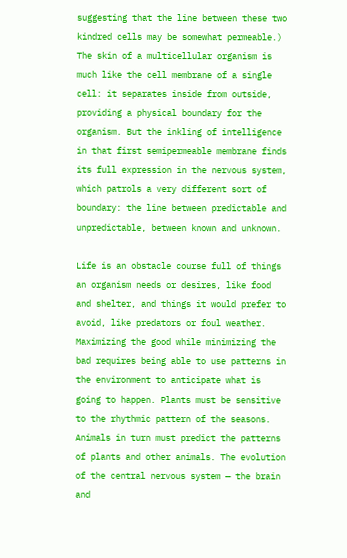suggesting that the line between these two kindred cells may be somewhat permeable.) The skin of a multicellular organism is much like the cell membrane of a single cell: it separates inside from outside, providing a physical boundary for the organism. But the inkling of intelligence in that first semipermeable membrane finds its full expression in the nervous system, which patrols a very different sort of boundary: the line between predictable and unpredictable, between known and unknown.

Life is an obstacle course full of things an organism needs or desires, like food and shelter, and things it would prefer to avoid, like predators or foul weather. Maximizing the good while minimizing the bad requires being able to use patterns in the environment to anticipate what is going to happen. Plants must be sensitive to the rhythmic pattern of the seasons. Animals in turn must predict the patterns of plants and other animals. The evolution of the central nervous system — the brain and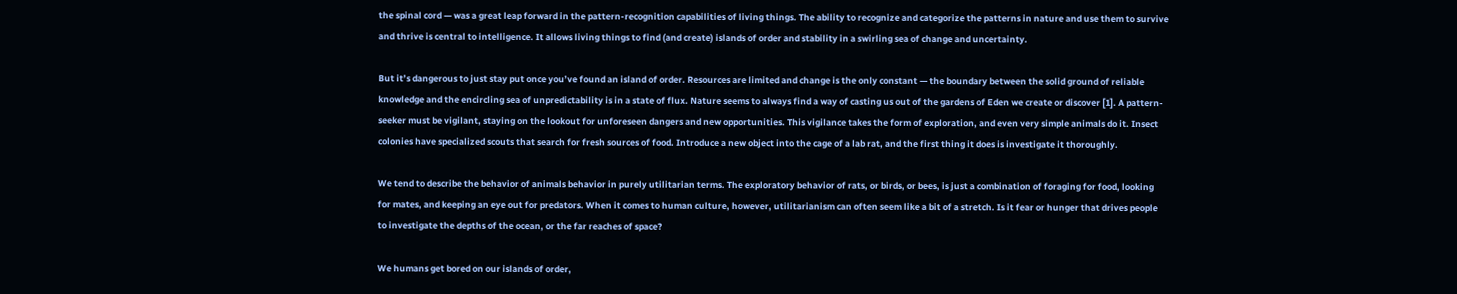the spinal cord — was a great leap forward in the pattern-recognition capabilities of living things. The ability to recognize and categorize the patterns in nature and use them to survive and thrive is central to intelligence. It allows living things to find (and create) islands of order and stability in a swirling sea of change and uncertainty.

But it’s dangerous to just stay put once you’ve found an island of order. Resources are limited and change is the only constant — the boundary between the solid ground of reliable knowledge and the encircling sea of unpredictability is in a state of flux. Nature seems to always find a way of casting us out of the gardens of Eden we create or discover [1]. A pattern-seeker must be vigilant, staying on the lookout for unforeseen dangers and new opportunities. This vigilance takes the form of exploration, and even very simple animals do it. Insect colonies have specialized scouts that search for fresh sources of food. Introduce a new object into the cage of a lab rat, and the first thing it does is investigate it thoroughly.

We tend to describe the behavior of animals behavior in purely utilitarian terms. The exploratory behavior of rats, or birds, or bees, is just a combination of foraging for food, looking for mates, and keeping an eye out for predators. When it comes to human culture, however, utilitarianism can often seem like a bit of a stretch. Is it fear or hunger that drives people to investigate the depths of the ocean, or the far reaches of space?

We humans get bored on our islands of order,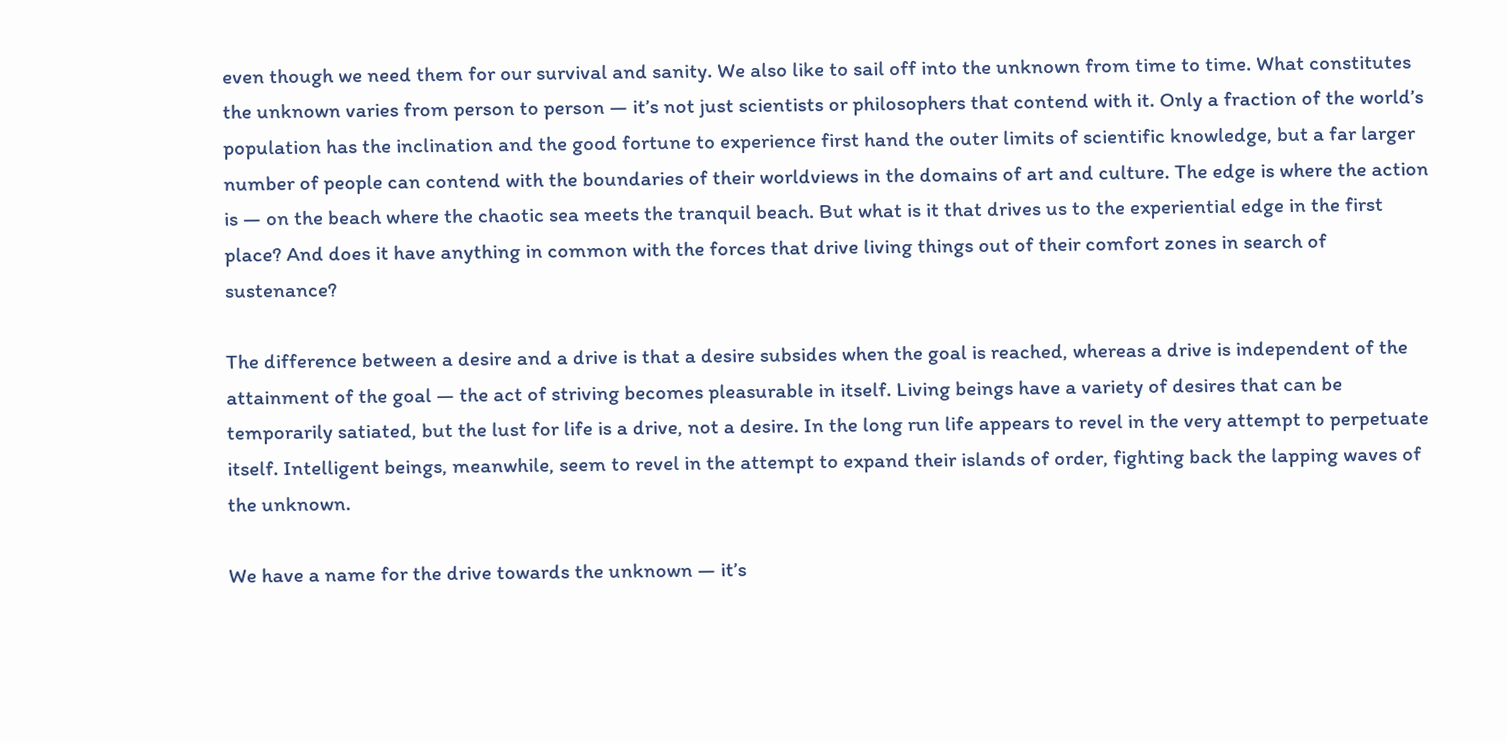even though we need them for our survival and sanity. We also like to sail off into the unknown from time to time. What constitutes the unknown varies from person to person — it’s not just scientists or philosophers that contend with it. Only a fraction of the world’s population has the inclination and the good fortune to experience first hand the outer limits of scientific knowledge, but a far larger number of people can contend with the boundaries of their worldviews in the domains of art and culture. The edge is where the action is — on the beach where the chaotic sea meets the tranquil beach. But what is it that drives us to the experiential edge in the first place? And does it have anything in common with the forces that drive living things out of their comfort zones in search of sustenance?

The difference between a desire and a drive is that a desire subsides when the goal is reached, whereas a drive is independent of the attainment of the goal — the act of striving becomes pleasurable in itself. Living beings have a variety of desires that can be temporarily satiated, but the lust for life is a drive, not a desire. In the long run life appears to revel in the very attempt to perpetuate itself. Intelligent beings, meanwhile, seem to revel in the attempt to expand their islands of order, fighting back the lapping waves of the unknown.

We have a name for the drive towards the unknown — it’s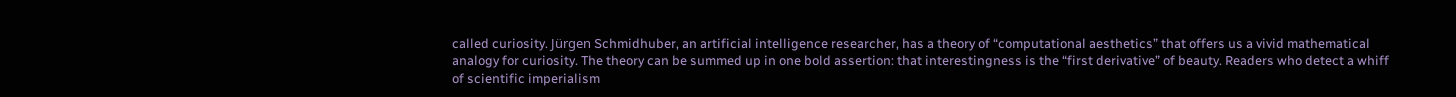called curiosity. Jürgen Schmidhuber, an artificial intelligence researcher, has a theory of “computational aesthetics” that offers us a vivid mathematical analogy for curiosity. The theory can be summed up in one bold assertion: that interestingness is the “first derivative” of beauty. Readers who detect a whiff of scientific imperialism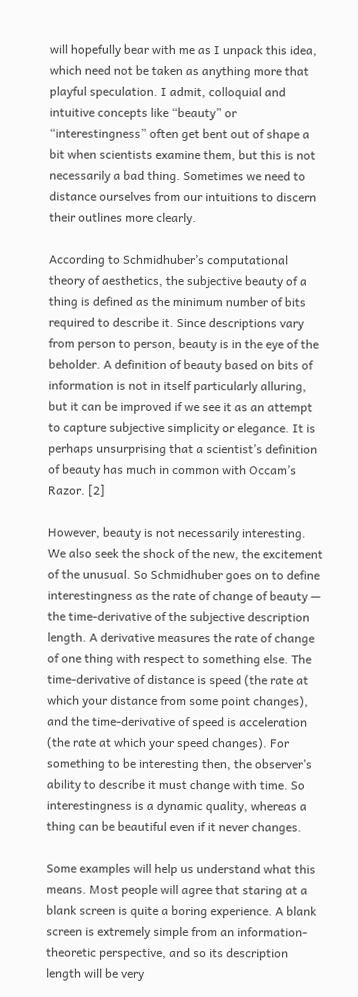will hopefully bear with me as I unpack this idea, which need not be taken as anything more that playful speculation. I admit, colloquial and intuitive concepts like “beauty” or “interestingness” often get bent out of shape a bit when scientists examine them, but this is not necessarily a bad thing. Sometimes we need to distance ourselves from our intuitions to discern their outlines more clearly.

According to Schmidhuber’s computational theory of aesthetics, the subjective beauty of a thing is defined as the minimum number of bits required to describe it. Since descriptions vary from person to person, beauty is in the eye of the beholder. A definition of beauty based on bits of information is not in itself particularly alluring, but it can be improved if we see it as an attempt to capture subjective simplicity or elegance. It is perhaps unsurprising that a scientist’s definition of beauty has much in common with Occam’s Razor. [2]

However, beauty is not necessarily interesting. We also seek the shock of the new, the excitement of the unusual. So Schmidhuber goes on to define interestingness as the rate of change of beauty — the time-derivative of the subjective description length. A derivative measures the rate of change of one thing with respect to something else. The time-derivative of distance is speed (the rate at which your distance from some point changes), and the time-derivative of speed is acceleration (the rate at which your speed changes). For something to be interesting then, the observer’s ability to describe it must change with time. So interestingness is a dynamic quality, whereas a thing can be beautiful even if it never changes.

Some examples will help us understand what this means. Most people will agree that staring at a blank screen is quite a boring experience. A blank screen is extremely simple from an information-theoretic perspective, and so its description length will be very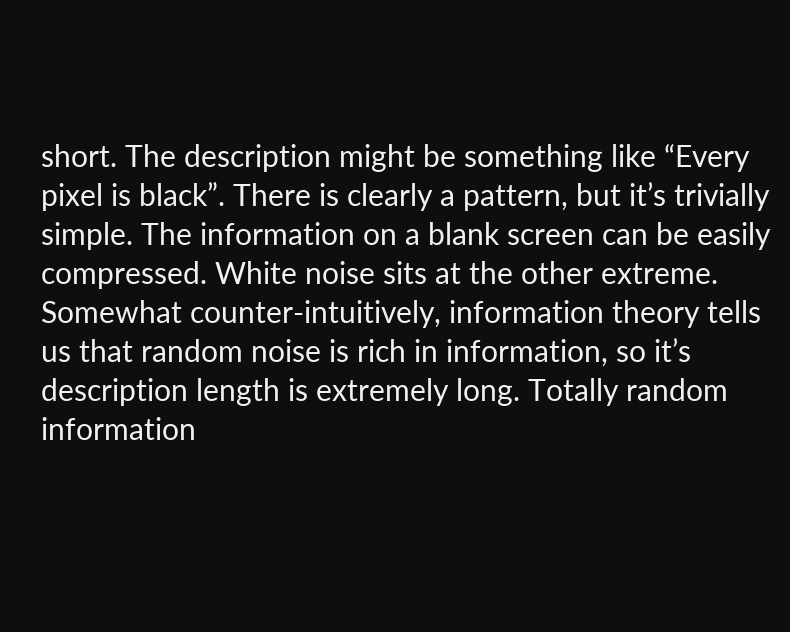short. The description might be something like “Every pixel is black”. There is clearly a pattern, but it’s trivially simple. The information on a blank screen can be easily compressed. White noise sits at the other extreme. Somewhat counter-intuitively, information theory tells us that random noise is rich in information, so it’s description length is extremely long. Totally random information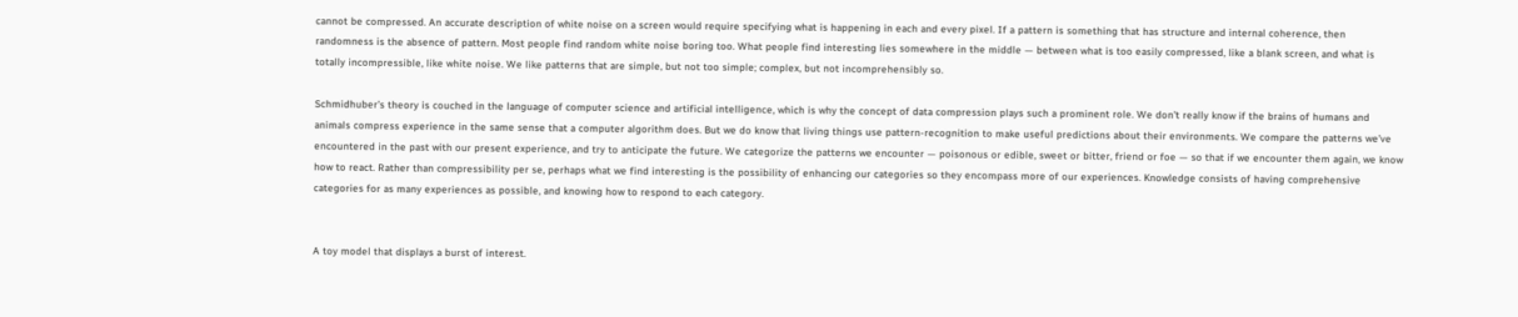cannot be compressed. An accurate description of white noise on a screen would require specifying what is happening in each and every pixel. If a pattern is something that has structure and internal coherence, then randomness is the absence of pattern. Most people find random white noise boring too. What people find interesting lies somewhere in the middle — between what is too easily compressed, like a blank screen, and what is totally incompressible, like white noise. We like patterns that are simple, but not too simple; complex, but not incomprehensibly so.

Schmidhuber’s theory is couched in the language of computer science and artificial intelligence, which is why the concept of data compression plays such a prominent role. We don’t really know if the brains of humans and animals compress experience in the same sense that a computer algorithm does. But we do know that living things use pattern-recognition to make useful predictions about their environments. We compare the patterns we’ve encountered in the past with our present experience, and try to anticipate the future. We categorize the patterns we encounter — poisonous or edible, sweet or bitter, friend or foe — so that if we encounter them again, we know how to react. Rather than compressibility per se, perhaps what we find interesting is the possibility of enhancing our categories so they encompass more of our experiences. Knowledge consists of having comprehensive categories for as many experiences as possible, and knowing how to respond to each category.


A toy model that displays a burst of interest.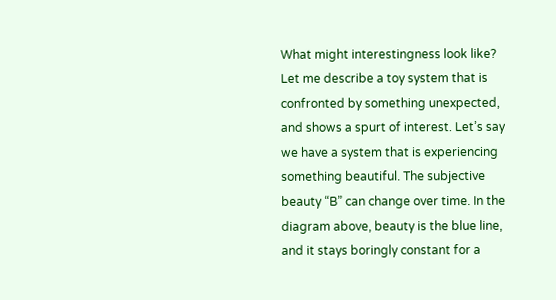What might interestingness look like? Let me describe a toy system that is confronted by something unexpected, and shows a spurt of interest. Let’s say we have a system that is experiencing something beautiful. The subjective beauty “B” can change over time. In the diagram above, beauty is the blue line, and it stays boringly constant for a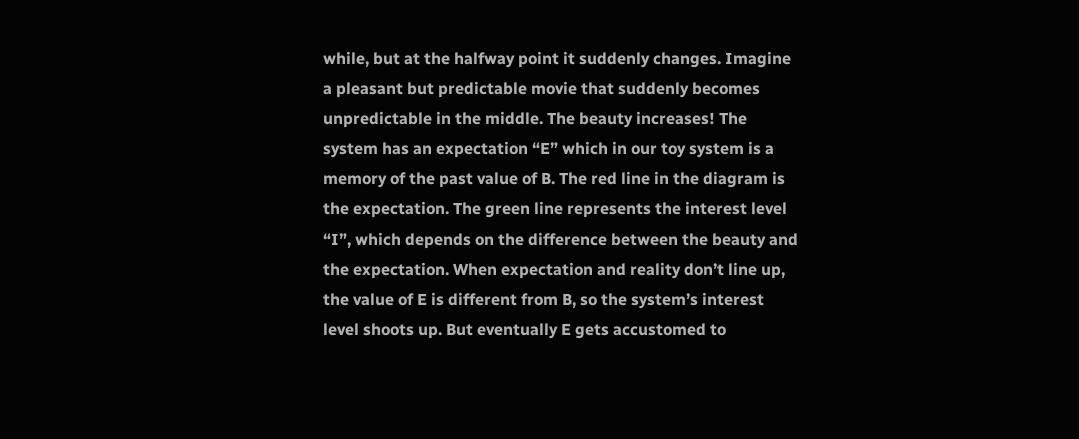while, but at the halfway point it suddenly changes. Imagine a pleasant but predictable movie that suddenly becomes unpredictable in the middle. The beauty increases! The system has an expectation “E” which in our toy system is a memory of the past value of B. The red line in the diagram is the expectation. The green line represents the interest level “I”, which depends on the difference between the beauty and the expectation. When expectation and reality don’t line up, the value of E is different from B, so the system’s interest level shoots up. But eventually E gets accustomed to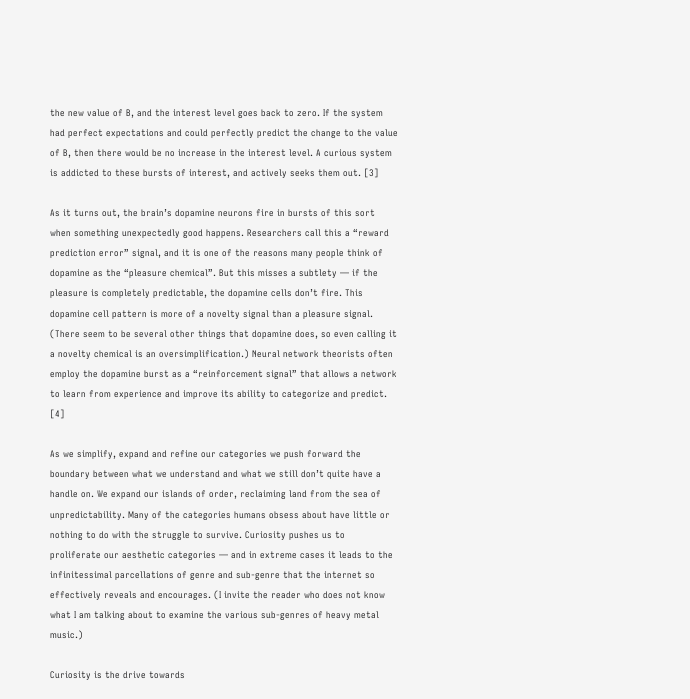the new value of B, and the interest level goes back to zero. If the system had perfect expectations and could perfectly predict the change to the value of B, then there would be no increase in the interest level. A curious system is addicted to these bursts of interest, and actively seeks them out. [3]

As it turns out, the brain’s dopamine neurons fire in bursts of this sort when something unexpectedly good happens. Researchers call this a “reward prediction error” signal, and it is one of the reasons many people think of dopamine as the “pleasure chemical”. But this misses a subtlety — if the pleasure is completely predictable, the dopamine cells don’t fire. This dopamine cell pattern is more of a novelty signal than a pleasure signal. (There seem to be several other things that dopamine does, so even calling it a novelty chemical is an oversimplification.) Neural network theorists often employ the dopamine burst as a “reinforcement signal” that allows a network to learn from experience and improve its ability to categorize and predict. [4]

As we simplify, expand and refine our categories we push forward the boundary between what we understand and what we still don’t quite have a handle on. We expand our islands of order, reclaiming land from the sea of unpredictability. Many of the categories humans obsess about have little or nothing to do with the struggle to survive. Curiosity pushes us to proliferate our aesthetic categories — and in extreme cases it leads to the infinitessimal parcellations of genre and sub-genre that the internet so effectively reveals and encourages. (I invite the reader who does not know what I am talking about to examine the various sub-genres of heavy metal music.)

Curiosity is the drive towards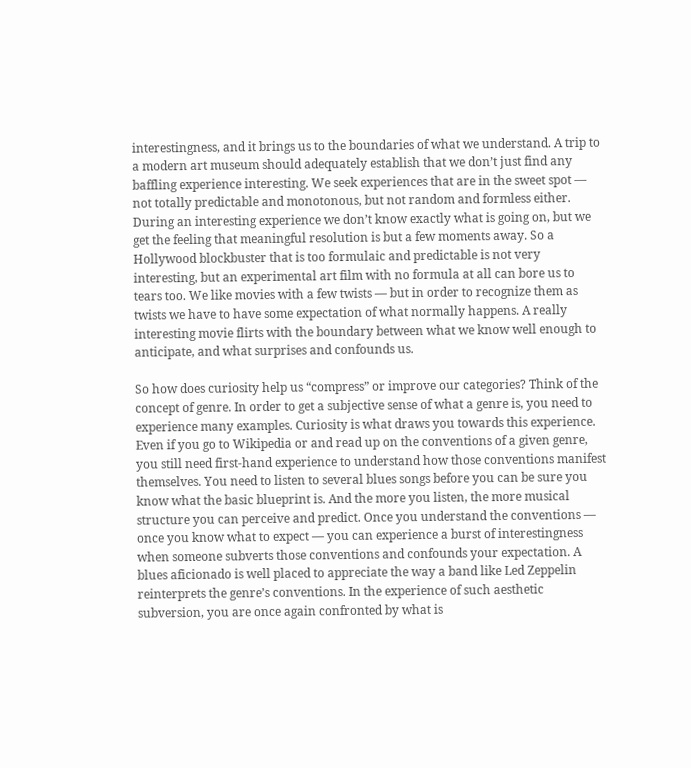interestingness, and it brings us to the boundaries of what we understand. A trip to a modern art museum should adequately establish that we don’t just find any baffling experience interesting. We seek experiences that are in the sweet spot — not totally predictable and monotonous, but not random and formless either. During an interesting experience we don’t know exactly what is going on, but we get the feeling that meaningful resolution is but a few moments away. So a Hollywood blockbuster that is too formulaic and predictable is not very interesting, but an experimental art film with no formula at all can bore us to tears too. We like movies with a few twists — but in order to recognize them as twists we have to have some expectation of what normally happens. A really interesting movie flirts with the boundary between what we know well enough to anticipate, and what surprises and confounds us.

So how does curiosity help us “compress” or improve our categories? Think of the concept of genre. In order to get a subjective sense of what a genre is, you need to experience many examples. Curiosity is what draws you towards this experience. Even if you go to Wikipedia or and read up on the conventions of a given genre, you still need first-hand experience to understand how those conventions manifest themselves. You need to listen to several blues songs before you can be sure you know what the basic blueprint is. And the more you listen, the more musical structure you can perceive and predict. Once you understand the conventions — once you know what to expect — you can experience a burst of interestingness when someone subverts those conventions and confounds your expectation. A blues aficionado is well placed to appreciate the way a band like Led Zeppelin reinterprets the genre’s conventions. In the experience of such aesthetic subversion, you are once again confronted by what is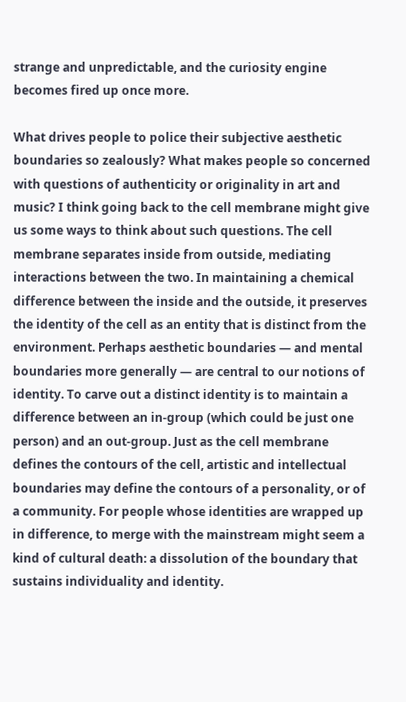strange and unpredictable, and the curiosity engine becomes fired up once more.

What drives people to police their subjective aesthetic boundaries so zealously? What makes people so concerned with questions of authenticity or originality in art and music? I think going back to the cell membrane might give us some ways to think about such questions. The cell membrane separates inside from outside, mediating interactions between the two. In maintaining a chemical difference between the inside and the outside, it preserves the identity of the cell as an entity that is distinct from the environment. Perhaps aesthetic boundaries — and mental boundaries more generally — are central to our notions of identity. To carve out a distinct identity is to maintain a difference between an in-group (which could be just one person) and an out-group. Just as the cell membrane defines the contours of the cell, artistic and intellectual boundaries may define the contours of a personality, or of a community. For people whose identities are wrapped up in difference, to merge with the mainstream might seem a kind of cultural death: a dissolution of the boundary that sustains individuality and identity.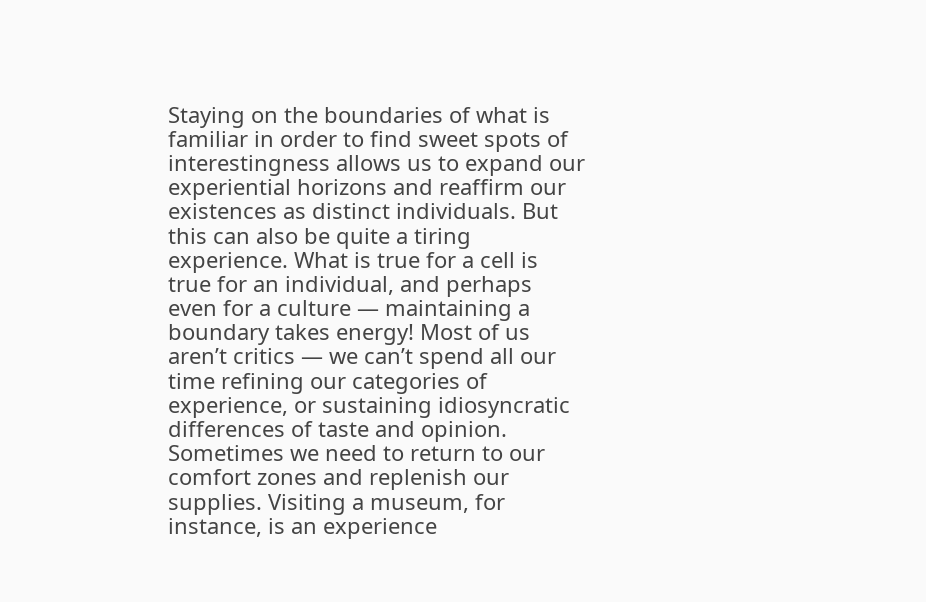Staying on the boundaries of what is familiar in order to find sweet spots of interestingness allows us to expand our experiential horizons and reaffirm our existences as distinct individuals. But this can also be quite a tiring experience. What is true for a cell is true for an individual, and perhaps even for a culture — maintaining a boundary takes energy! Most of us aren’t critics — we can’t spend all our time refining our categories of experience, or sustaining idiosyncratic differences of taste and opinion. Sometimes we need to return to our comfort zones and replenish our supplies. Visiting a museum, for instance, is an experience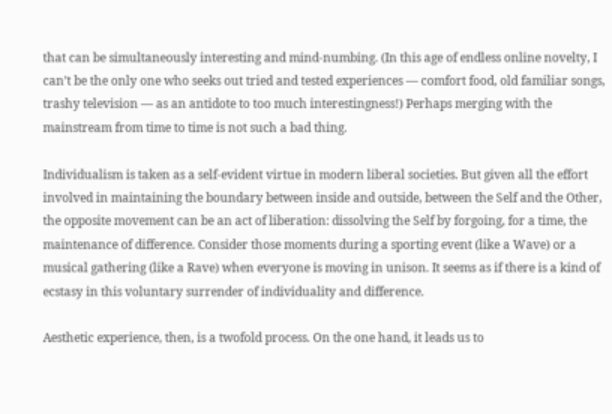that can be simultaneously interesting and mind-numbing. (In this age of endless online novelty, I can’t be the only one who seeks out tried and tested experiences — comfort food, old familiar songs, trashy television — as an antidote to too much interestingness!) Perhaps merging with the mainstream from time to time is not such a bad thing.

Individualism is taken as a self-evident virtue in modern liberal societies. But given all the effort involved in maintaining the boundary between inside and outside, between the Self and the Other, the opposite movement can be an act of liberation: dissolving the Self by forgoing, for a time, the maintenance of difference. Consider those moments during a sporting event (like a Wave) or a musical gathering (like a Rave) when everyone is moving in unison. It seems as if there is a kind of ecstasy in this voluntary surrender of individuality and difference.

Aesthetic experience, then, is a twofold process. On the one hand, it leads us to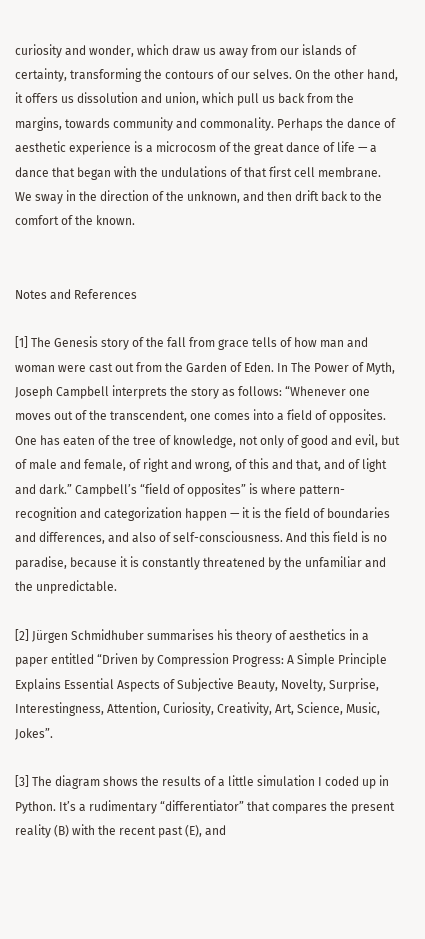curiosity and wonder, which draw us away from our islands of certainty, transforming the contours of our selves. On the other hand, it offers us dissolution and union, which pull us back from the margins, towards community and commonality. Perhaps the dance of aesthetic experience is a microcosm of the great dance of life — a dance that began with the undulations of that first cell membrane. We sway in the direction of the unknown, and then drift back to the comfort of the known.


Notes and References

[1] The Genesis story of the fall from grace tells of how man and woman were cast out from the Garden of Eden. In The Power of Myth, Joseph Campbell interprets the story as follows: “Whenever one moves out of the transcendent, one comes into a field of opposites. One has eaten of the tree of knowledge, not only of good and evil, but of male and female, of right and wrong, of this and that, and of light and dark.” Campbell’s “field of opposites” is where pattern-recognition and categorization happen — it is the field of boundaries and differences, and also of self-consciousness. And this field is no paradise, because it is constantly threatened by the unfamiliar and the unpredictable.

[2] Jürgen Schmidhuber summarises his theory of aesthetics in a paper entitled “Driven by Compression Progress: A Simple Principle Explains Essential Aspects of Subjective Beauty, Novelty, Surprise, Interestingness, Attention, Curiosity, Creativity, Art, Science, Music, Jokes”.

[3] The diagram shows the results of a little simulation I coded up in Python. It’s a rudimentary “differentiator” that compares the present reality (B) with the recent past (E), and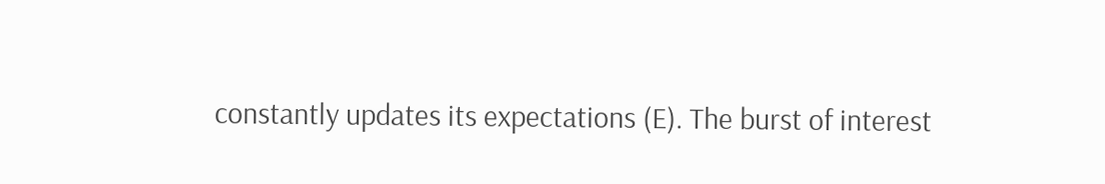constantly updates its expectations (E). The burst of interest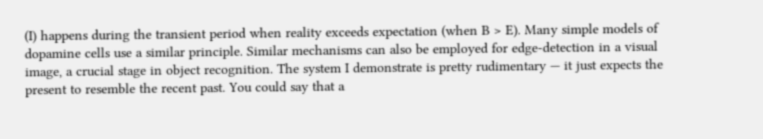(I) happens during the transient period when reality exceeds expectation (when B > E). Many simple models of dopamine cells use a similar principle. Similar mechanisms can also be employed for edge-detection in a visual image, a crucial stage in object recognition. The system I demonstrate is pretty rudimentary — it just expects the present to resemble the recent past. You could say that a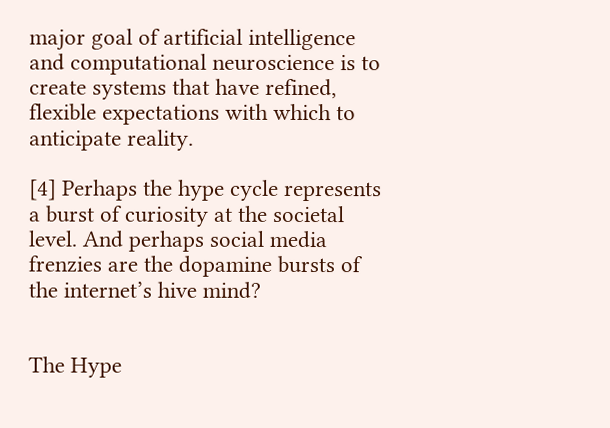major goal of artificial intelligence and computational neuroscience is to create systems that have refined, flexible expectations with which to anticipate reality.

[4] Perhaps the hype cycle represents a burst of curiosity at the societal level. And perhaps social media frenzies are the dopamine bursts of the internet’s hive mind?


The Hype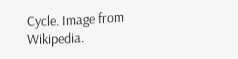Cycle. Image from Wikipedia.